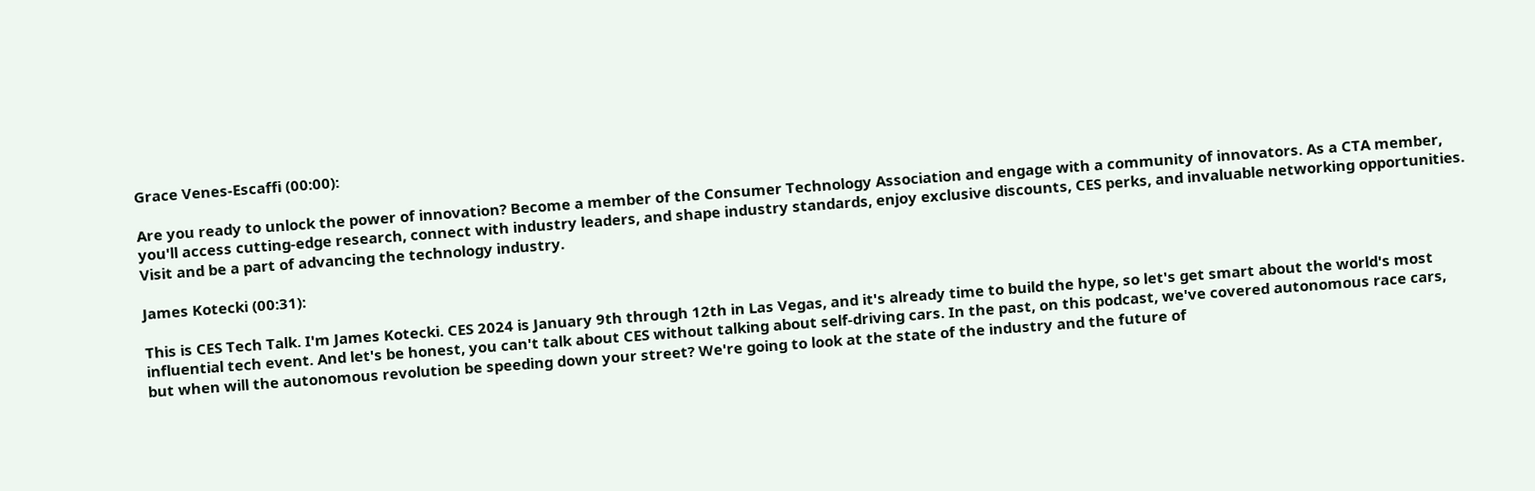Grace Venes-Escaffi (00:00):

Are you ready to unlock the power of innovation? Become a member of the Consumer Technology Association and engage with a community of innovators. As a CTA member, you'll access cutting-edge research, connect with industry leaders, and shape industry standards, enjoy exclusive discounts, CES perks, and invaluable networking opportunities. Visit and be a part of advancing the technology industry.

James Kotecki (00:31):

This is CES Tech Talk. I'm James Kotecki. CES 2024 is January 9th through 12th in Las Vegas, and it's already time to build the hype, so let's get smart about the world's most influential tech event. And let's be honest, you can't talk about CES without talking about self-driving cars. In the past, on this podcast, we've covered autonomous race cars, but when will the autonomous revolution be speeding down your street? We're going to look at the state of the industry and the future of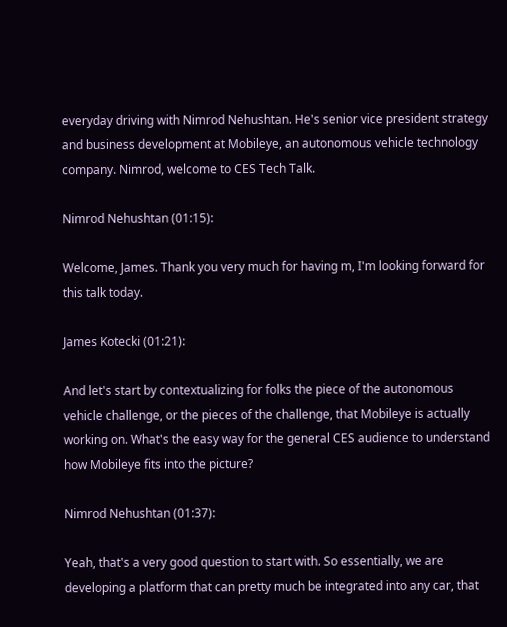everyday driving with Nimrod Nehushtan. He's senior vice president strategy and business development at Mobileye, an autonomous vehicle technology company. Nimrod, welcome to CES Tech Talk.

Nimrod Nehushtan (01:15):

Welcome, James. Thank you very much for having m, I'm looking forward for this talk today.

James Kotecki (01:21):

And let's start by contextualizing for folks the piece of the autonomous vehicle challenge, or the pieces of the challenge, that Mobileye is actually working on. What's the easy way for the general CES audience to understand how Mobileye fits into the picture?

Nimrod Nehushtan (01:37):

Yeah, that's a very good question to start with. So essentially, we are developing a platform that can pretty much be integrated into any car, that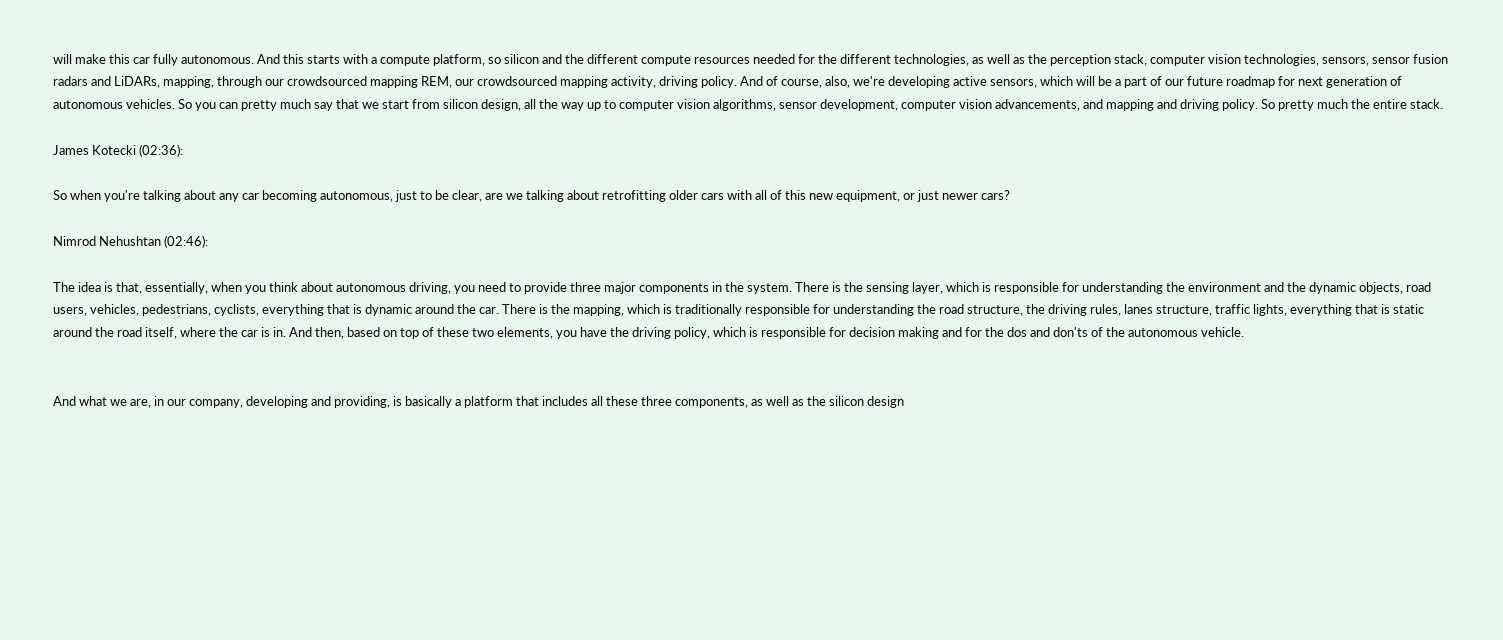will make this car fully autonomous. And this starts with a compute platform, so silicon and the different compute resources needed for the different technologies, as well as the perception stack, computer vision technologies, sensors, sensor fusion radars and LiDARs, mapping, through our crowdsourced mapping REM, our crowdsourced mapping activity, driving policy. And of course, also, we're developing active sensors, which will be a part of our future roadmap for next generation of autonomous vehicles. So you can pretty much say that we start from silicon design, all the way up to computer vision algorithms, sensor development, computer vision advancements, and mapping and driving policy. So pretty much the entire stack.

James Kotecki (02:36):

So when you're talking about any car becoming autonomous, just to be clear, are we talking about retrofitting older cars with all of this new equipment, or just newer cars?

Nimrod Nehushtan (02:46):

The idea is that, essentially, when you think about autonomous driving, you need to provide three major components in the system. There is the sensing layer, which is responsible for understanding the environment and the dynamic objects, road users, vehicles, pedestrians, cyclists, everything that is dynamic around the car. There is the mapping, which is traditionally responsible for understanding the road structure, the driving rules, lanes structure, traffic lights, everything that is static around the road itself, where the car is in. And then, based on top of these two elements, you have the driving policy, which is responsible for decision making and for the dos and don'ts of the autonomous vehicle.


And what we are, in our company, developing and providing, is basically a platform that includes all these three components, as well as the silicon design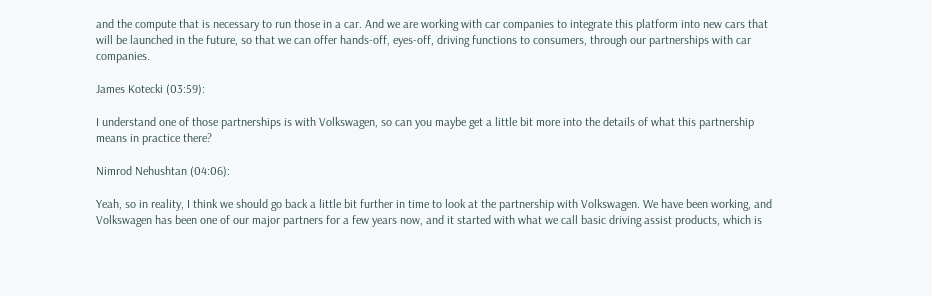and the compute that is necessary to run those in a car. And we are working with car companies to integrate this platform into new cars that will be launched in the future, so that we can offer hands-off, eyes-off, driving functions to consumers, through our partnerships with car companies.

James Kotecki (03:59):

I understand one of those partnerships is with Volkswagen, so can you maybe get a little bit more into the details of what this partnership means in practice there?

Nimrod Nehushtan (04:06):

Yeah, so in reality, I think we should go back a little bit further in time to look at the partnership with Volkswagen. We have been working, and Volkswagen has been one of our major partners for a few years now, and it started with what we call basic driving assist products, which is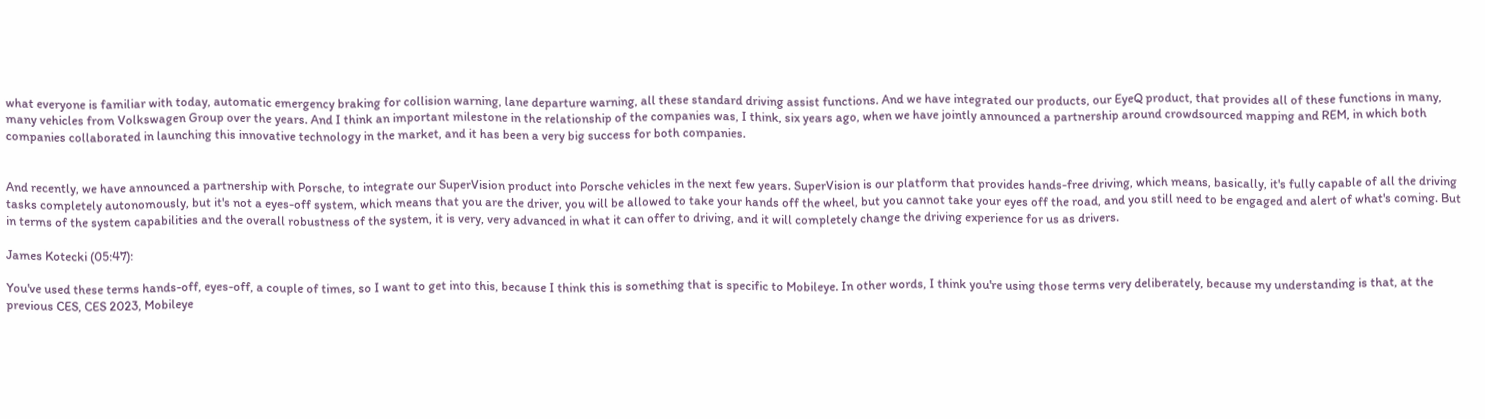what everyone is familiar with today, automatic emergency braking for collision warning, lane departure warning, all these standard driving assist functions. And we have integrated our products, our EyeQ product, that provides all of these functions in many, many vehicles from Volkswagen Group over the years. And I think an important milestone in the relationship of the companies was, I think, six years ago, when we have jointly announced a partnership around crowdsourced mapping and REM, in which both companies collaborated in launching this innovative technology in the market, and it has been a very big success for both companies.


And recently, we have announced a partnership with Porsche, to integrate our SuperVision product into Porsche vehicles in the next few years. SuperVision is our platform that provides hands-free driving, which means, basically, it's fully capable of all the driving tasks completely autonomously, but it's not a eyes-off system, which means that you are the driver, you will be allowed to take your hands off the wheel, but you cannot take your eyes off the road, and you still need to be engaged and alert of what's coming. But in terms of the system capabilities and the overall robustness of the system, it is very, very advanced in what it can offer to driving, and it will completely change the driving experience for us as drivers.

James Kotecki (05:47):

You've used these terms hands-off, eyes-off, a couple of times, so I want to get into this, because I think this is something that is specific to Mobileye. In other words, I think you're using those terms very deliberately, because my understanding is that, at the previous CES, CES 2023, Mobileye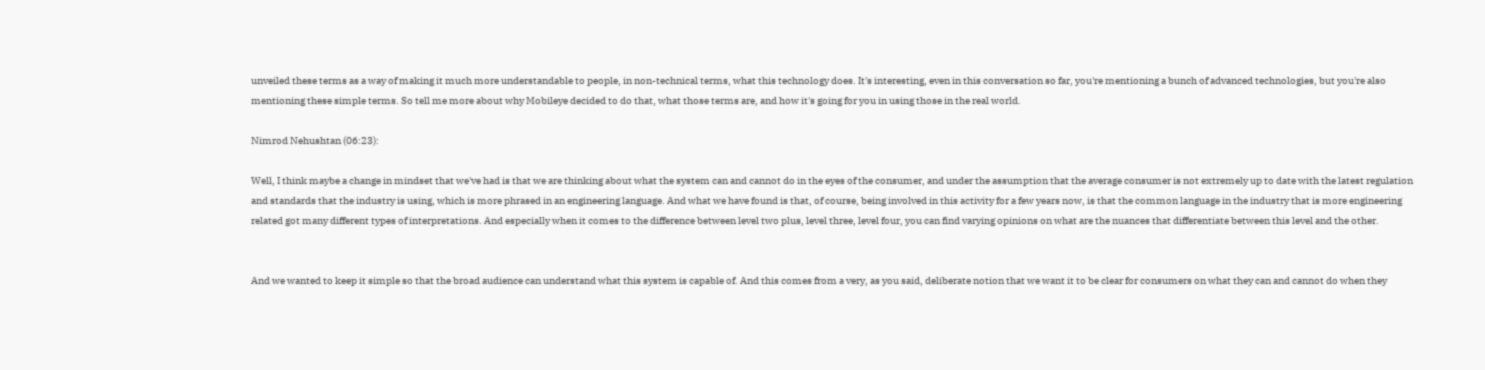unveiled these terms as a way of making it much more understandable to people, in non-technical terms, what this technology does. It's interesting, even in this conversation so far, you're mentioning a bunch of advanced technologies, but you're also mentioning these simple terms. So tell me more about why Mobileye decided to do that, what those terms are, and how it's going for you in using those in the real world.

Nimrod Nehushtan (06:23):

Well, I think maybe a change in mindset that we've had is that we are thinking about what the system can and cannot do in the eyes of the consumer, and under the assumption that the average consumer is not extremely up to date with the latest regulation and standards that the industry is using, which is more phrased in an engineering language. And what we have found is that, of course, being involved in this activity for a few years now, is that the common language in the industry that is more engineering related got many different types of interpretations. And especially when it comes to the difference between level two plus, level three, level four, you can find varying opinions on what are the nuances that differentiate between this level and the other.


And we wanted to keep it simple so that the broad audience can understand what this system is capable of. And this comes from a very, as you said, deliberate notion that we want it to be clear for consumers on what they can and cannot do when they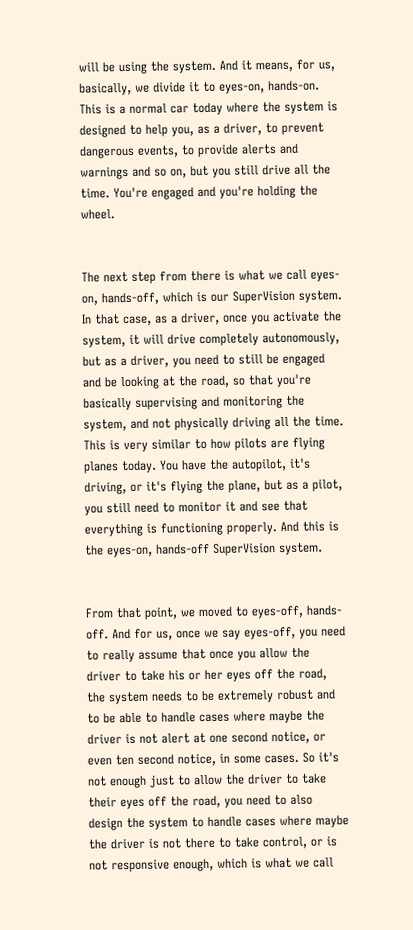will be using the system. And it means, for us, basically, we divide it to eyes-on, hands-on. This is a normal car today where the system is designed to help you, as a driver, to prevent dangerous events, to provide alerts and warnings and so on, but you still drive all the time. You're engaged and you're holding the wheel.


The next step from there is what we call eyes-on, hands-off, which is our SuperVision system. In that case, as a driver, once you activate the system, it will drive completely autonomously, but as a driver, you need to still be engaged and be looking at the road, so that you're basically supervising and monitoring the system, and not physically driving all the time. This is very similar to how pilots are flying planes today. You have the autopilot, it's driving, or it's flying the plane, but as a pilot, you still need to monitor it and see that everything is functioning properly. And this is the eyes-on, hands-off SuperVision system.


From that point, we moved to eyes-off, hands-off. And for us, once we say eyes-off, you need to really assume that once you allow the driver to take his or her eyes off the road, the system needs to be extremely robust and to be able to handle cases where maybe the driver is not alert at one second notice, or even ten second notice, in some cases. So it's not enough just to allow the driver to take their eyes off the road, you need to also design the system to handle cases where maybe the driver is not there to take control, or is not responsive enough, which is what we call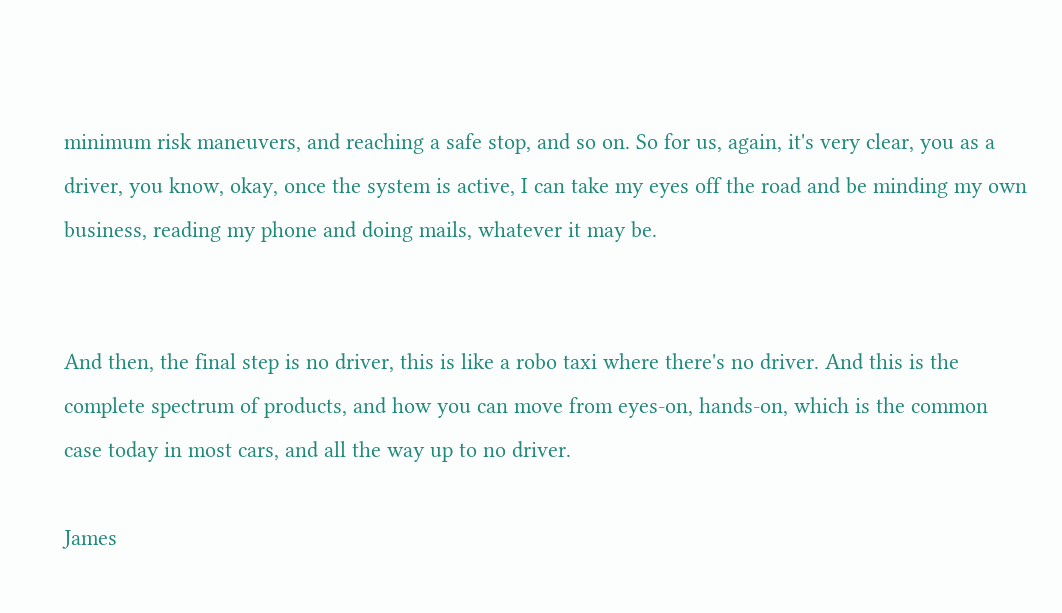minimum risk maneuvers, and reaching a safe stop, and so on. So for us, again, it's very clear, you as a driver, you know, okay, once the system is active, I can take my eyes off the road and be minding my own business, reading my phone and doing mails, whatever it may be.


And then, the final step is no driver, this is like a robo taxi where there's no driver. And this is the complete spectrum of products, and how you can move from eyes-on, hands-on, which is the common case today in most cars, and all the way up to no driver.

James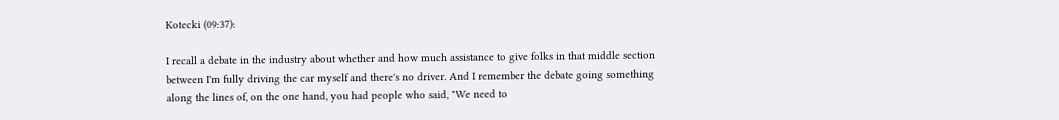Kotecki (09:37):

I recall a debate in the industry about whether and how much assistance to give folks in that middle section between I'm fully driving the car myself and there's no driver. And I remember the debate going something along the lines of, on the one hand, you had people who said, "We need to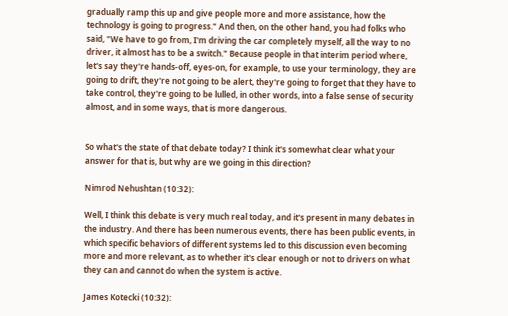gradually ramp this up and give people more and more assistance, how the technology is going to progress." And then, on the other hand, you had folks who said, "We have to go from, I'm driving the car completely myself, all the way to no driver, it almost has to be a switch." Because people in that interim period where, let's say they're hands-off, eyes-on, for example, to use your terminology, they are going to drift, they're not going to be alert, they're going to forget that they have to take control, they're going to be lulled, in other words, into a false sense of security almost, and in some ways, that is more dangerous.


So what's the state of that debate today? I think it's somewhat clear what your answer for that is, but why are we going in this direction?

Nimrod Nehushtan (10:32):

Well, I think this debate is very much real today, and it's present in many debates in the industry. And there has been numerous events, there has been public events, in which specific behaviors of different systems led to this discussion even becoming more and more relevant, as to whether it's clear enough or not to drivers on what they can and cannot do when the system is active.

James Kotecki (10:32):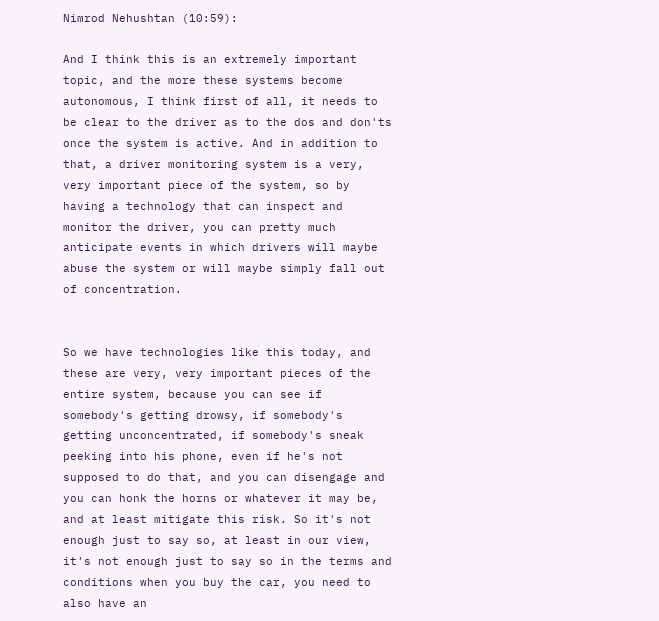Nimrod Nehushtan (10:59):

And I think this is an extremely important topic, and the more these systems become autonomous, I think first of all, it needs to be clear to the driver as to the dos and don'ts once the system is active. And in addition to that, a driver monitoring system is a very, very important piece of the system, so by having a technology that can inspect and monitor the driver, you can pretty much anticipate events in which drivers will maybe abuse the system or will maybe simply fall out of concentration.


So we have technologies like this today, and these are very, very important pieces of the entire system, because you can see if somebody's getting drowsy, if somebody's getting unconcentrated, if somebody's sneak peeking into his phone, even if he's not supposed to do that, and you can disengage and you can honk the horns or whatever it may be, and at least mitigate this risk. So it's not enough just to say so, at least in our view, it's not enough just to say so in the terms and conditions when you buy the car, you need to also have an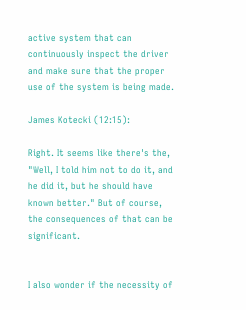active system that can continuously inspect the driver and make sure that the proper use of the system is being made.

James Kotecki (12:15):

Right. It seems like there's the, "Well, I told him not to do it, and he did it, but he should have known better." But of course, the consequences of that can be significant.


I also wonder if the necessity of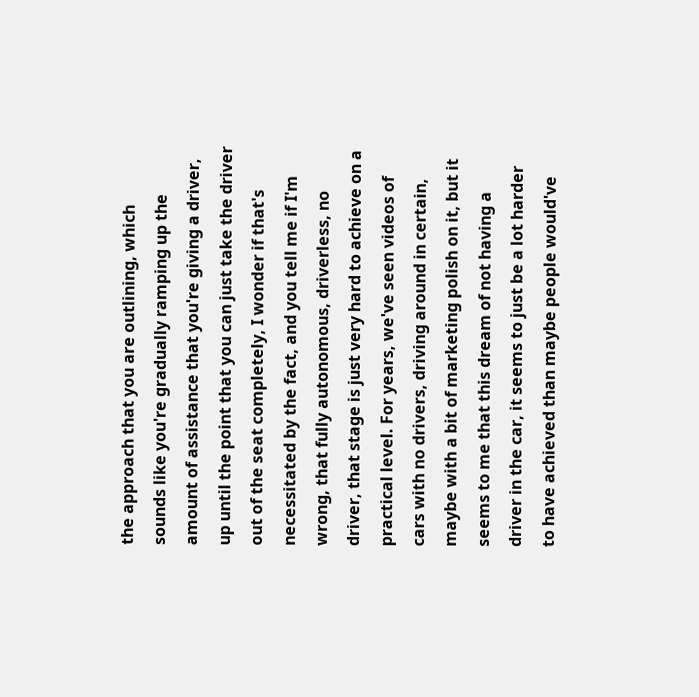the approach that you are outlining, which sounds like you're gradually ramping up the amount of assistance that you're giving a driver, up until the point that you can just take the driver out of the seat completely, I wonder if that's necessitated by the fact, and you tell me if I'm wrong, that fully autonomous, driverless, no driver, that stage is just very hard to achieve on a practical level. For years, we've seen videos of cars with no drivers, driving around in certain, maybe with a bit of marketing polish on it, but it seems to me that this dream of not having a driver in the car, it seems to just be a lot harder to have achieved than maybe people would've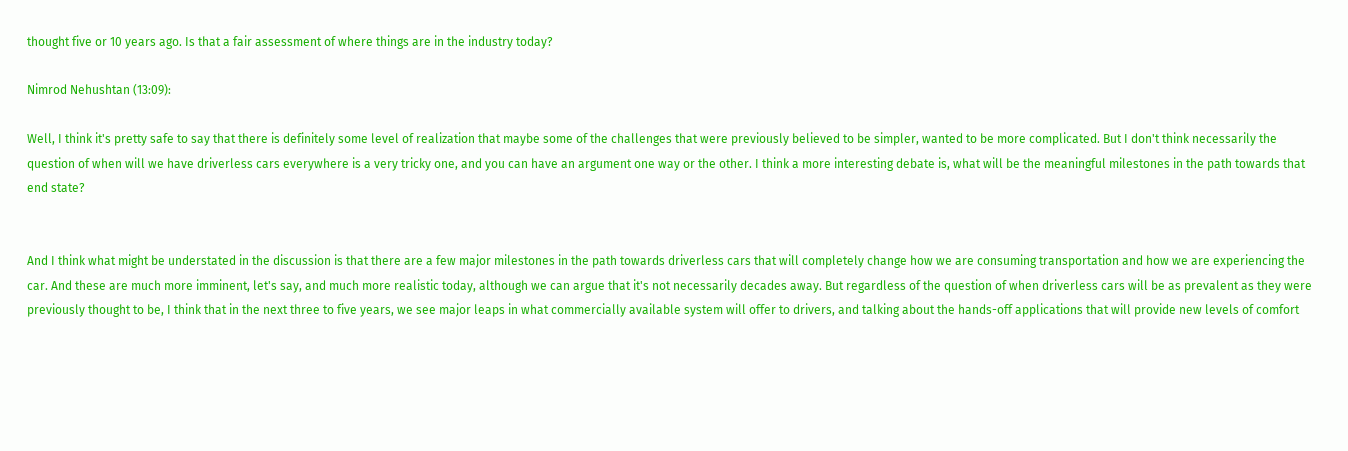thought five or 10 years ago. Is that a fair assessment of where things are in the industry today?

Nimrod Nehushtan (13:09):

Well, I think it's pretty safe to say that there is definitely some level of realization that maybe some of the challenges that were previously believed to be simpler, wanted to be more complicated. But I don't think necessarily the question of when will we have driverless cars everywhere is a very tricky one, and you can have an argument one way or the other. I think a more interesting debate is, what will be the meaningful milestones in the path towards that end state?


And I think what might be understated in the discussion is that there are a few major milestones in the path towards driverless cars that will completely change how we are consuming transportation and how we are experiencing the car. And these are much more imminent, let's say, and much more realistic today, although we can argue that it's not necessarily decades away. But regardless of the question of when driverless cars will be as prevalent as they were previously thought to be, I think that in the next three to five years, we see major leaps in what commercially available system will offer to drivers, and talking about the hands-off applications that will provide new levels of comfort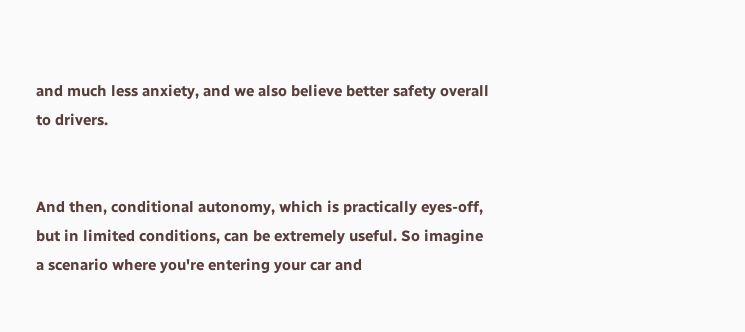and much less anxiety, and we also believe better safety overall to drivers.


And then, conditional autonomy, which is practically eyes-off, but in limited conditions, can be extremely useful. So imagine a scenario where you're entering your car and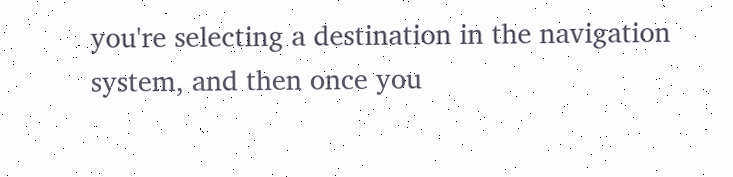you're selecting a destination in the navigation system, and then once you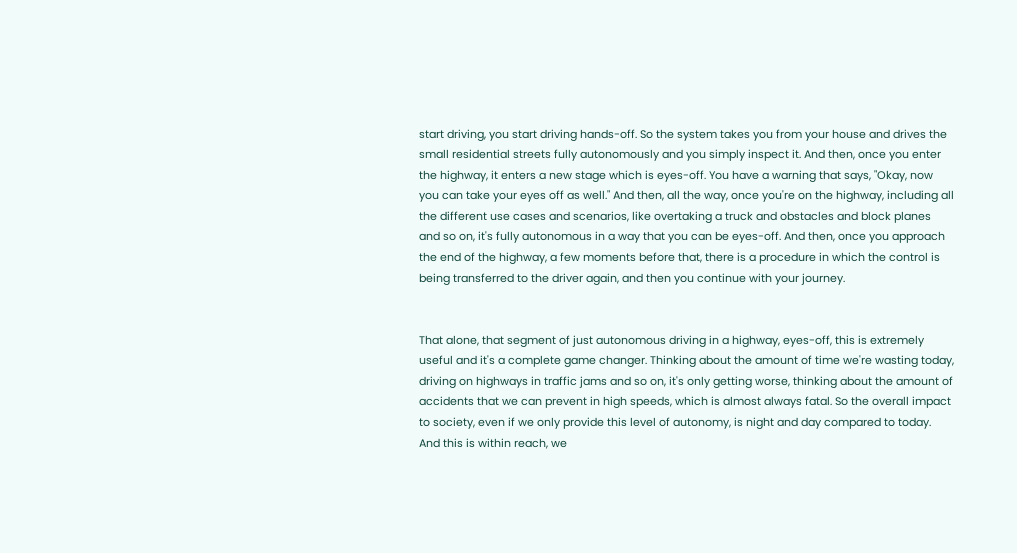start driving, you start driving hands-off. So the system takes you from your house and drives the small residential streets fully autonomously and you simply inspect it. And then, once you enter the highway, it enters a new stage which is eyes-off. You have a warning that says, "Okay, now you can take your eyes off as well." And then, all the way, once you're on the highway, including all the different use cases and scenarios, like overtaking a truck and obstacles and block planes and so on, it's fully autonomous in a way that you can be eyes-off. And then, once you approach the end of the highway, a few moments before that, there is a procedure in which the control is being transferred to the driver again, and then you continue with your journey.


That alone, that segment of just autonomous driving in a highway, eyes-off, this is extremely useful and it's a complete game changer. Thinking about the amount of time we're wasting today, driving on highways in traffic jams and so on, it's only getting worse, thinking about the amount of accidents that we can prevent in high speeds, which is almost always fatal. So the overall impact to society, even if we only provide this level of autonomy, is night and day compared to today. And this is within reach, we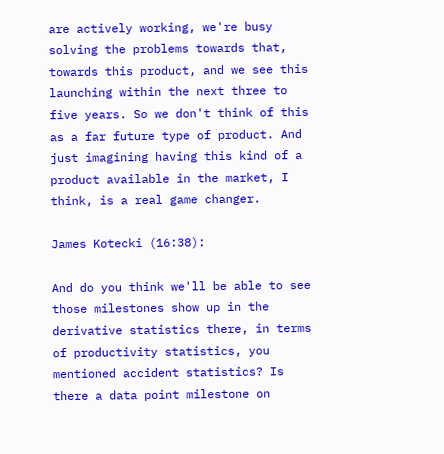are actively working, we're busy solving the problems towards that, towards this product, and we see this launching within the next three to five years. So we don't think of this as a far future type of product. And just imagining having this kind of a product available in the market, I think, is a real game changer.

James Kotecki (16:38):

And do you think we'll be able to see those milestones show up in the derivative statistics there, in terms of productivity statistics, you mentioned accident statistics? Is there a data point milestone on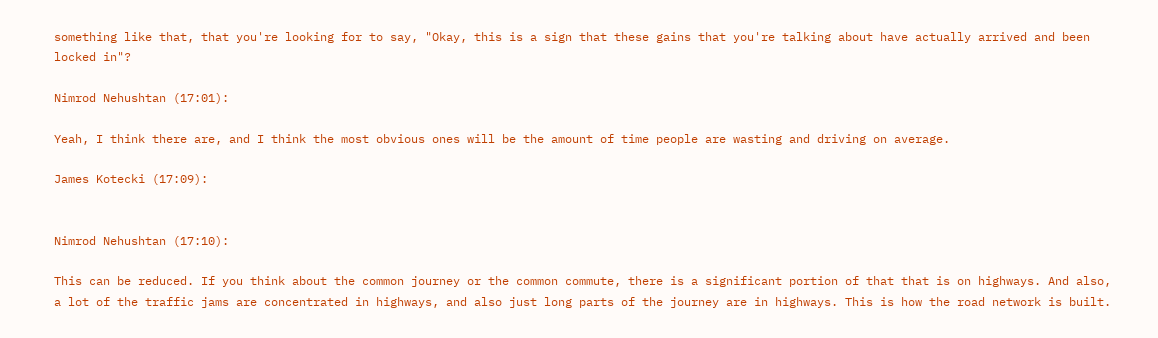something like that, that you're looking for to say, "Okay, this is a sign that these gains that you're talking about have actually arrived and been locked in"?

Nimrod Nehushtan (17:01):

Yeah, I think there are, and I think the most obvious ones will be the amount of time people are wasting and driving on average.

James Kotecki (17:09):


Nimrod Nehushtan (17:10):

This can be reduced. If you think about the common journey or the common commute, there is a significant portion of that that is on highways. And also, a lot of the traffic jams are concentrated in highways, and also just long parts of the journey are in highways. This is how the road network is built.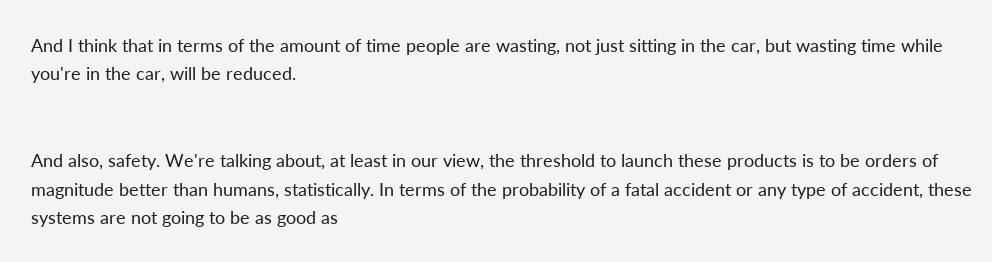And I think that in terms of the amount of time people are wasting, not just sitting in the car, but wasting time while you're in the car, will be reduced.


And also, safety. We're talking about, at least in our view, the threshold to launch these products is to be orders of magnitude better than humans, statistically. In terms of the probability of a fatal accident or any type of accident, these systems are not going to be as good as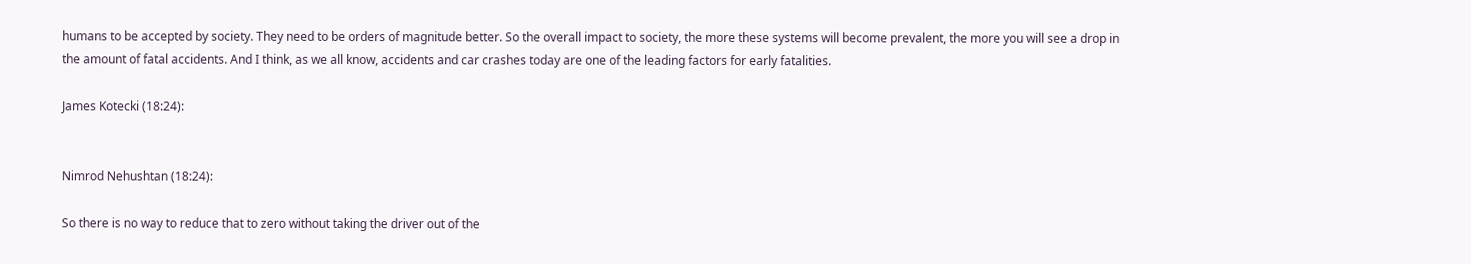humans to be accepted by society. They need to be orders of magnitude better. So the overall impact to society, the more these systems will become prevalent, the more you will see a drop in the amount of fatal accidents. And I think, as we all know, accidents and car crashes today are one of the leading factors for early fatalities.

James Kotecki (18:24):


Nimrod Nehushtan (18:24):

So there is no way to reduce that to zero without taking the driver out of the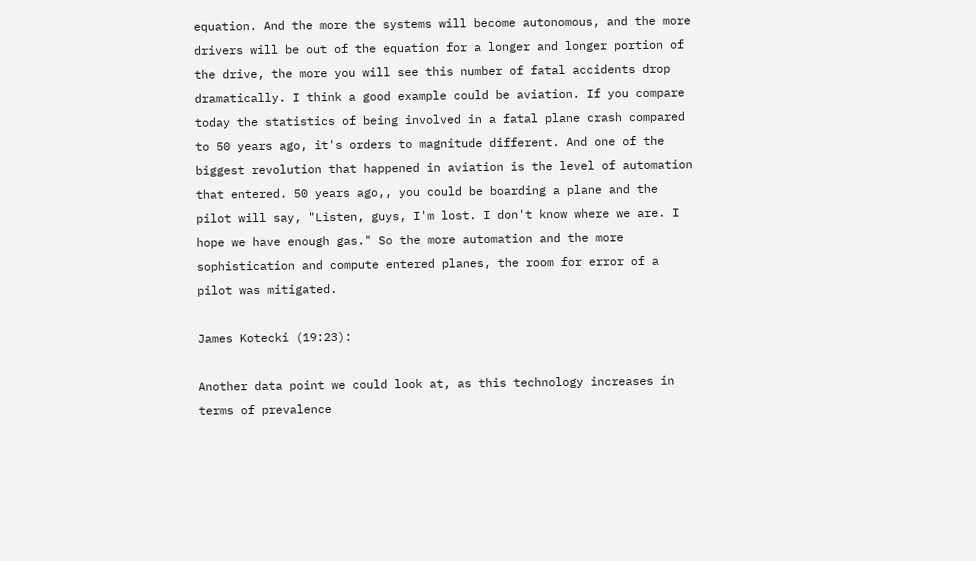equation. And the more the systems will become autonomous, and the more drivers will be out of the equation for a longer and longer portion of the drive, the more you will see this number of fatal accidents drop dramatically. I think a good example could be aviation. If you compare today the statistics of being involved in a fatal plane crash compared to 50 years ago, it's orders to magnitude different. And one of the biggest revolution that happened in aviation is the level of automation that entered. 50 years ago,, you could be boarding a plane and the pilot will say, "Listen, guys, I'm lost. I don't know where we are. I hope we have enough gas." So the more automation and the more sophistication and compute entered planes, the room for error of a pilot was mitigated.

James Kotecki (19:23):

Another data point we could look at, as this technology increases in terms of prevalence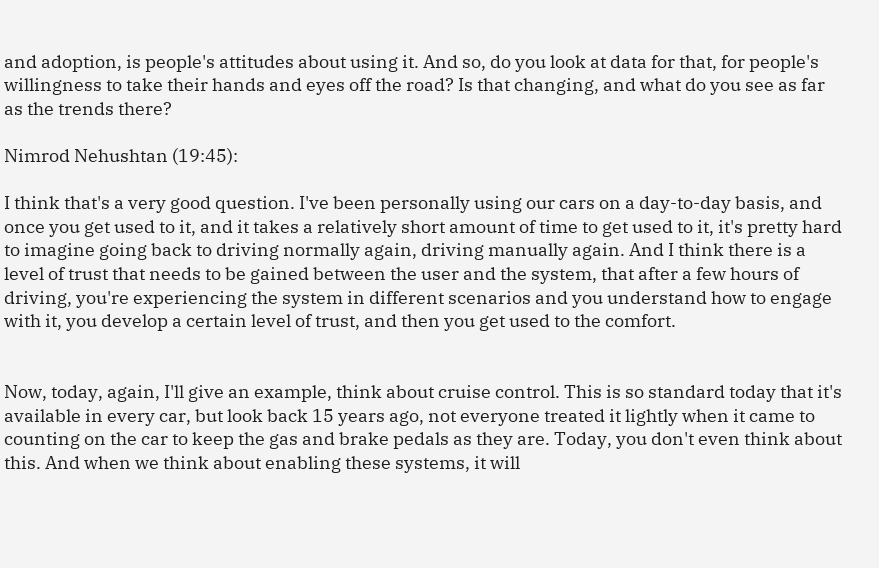and adoption, is people's attitudes about using it. And so, do you look at data for that, for people's willingness to take their hands and eyes off the road? Is that changing, and what do you see as far as the trends there?

Nimrod Nehushtan (19:45):

I think that's a very good question. I've been personally using our cars on a day-to-day basis, and once you get used to it, and it takes a relatively short amount of time to get used to it, it's pretty hard to imagine going back to driving normally again, driving manually again. And I think there is a level of trust that needs to be gained between the user and the system, that after a few hours of driving, you're experiencing the system in different scenarios and you understand how to engage with it, you develop a certain level of trust, and then you get used to the comfort.


Now, today, again, I'll give an example, think about cruise control. This is so standard today that it's available in every car, but look back 15 years ago, not everyone treated it lightly when it came to counting on the car to keep the gas and brake pedals as they are. Today, you don't even think about this. And when we think about enabling these systems, it will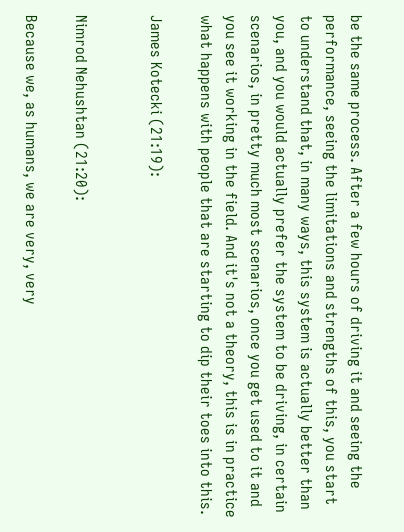be the same process. After a few hours of driving it and seeing the performance, seeing the limitations and strengths of this, you start to understand that, in many ways, this system is actually better than you, and you would actually prefer the system to be driving, in certain scenarios, in pretty much most scenarios, once you get used to it and you see it working in the field. And it's not a theory, this is in practice what happens with people that are starting to dip their toes into this.

James Kotecki (21:19):


Nimrod Nehushtan (21:20):

Because we, as humans, we are very, very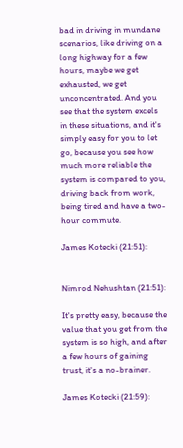bad in driving in mundane scenarios, like driving on a long highway for a few hours, maybe we get exhausted, we get unconcentrated. And you see that the system excels in these situations, and it's simply easy for you to let go, because you see how much more reliable the system is compared to you, driving back from work, being tired and have a two-hour commute.

James Kotecki (21:51):


Nimrod Nehushtan (21:51):

It's pretty easy, because the value that you get from the system is so high, and after a few hours of gaining trust, it's a no-brainer.

James Kotecki (21:59):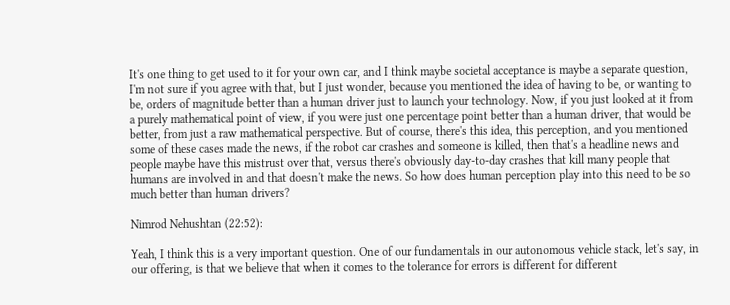It's one thing to get used to it for your own car, and I think maybe societal acceptance is maybe a separate question, I'm not sure if you agree with that, but I just wonder, because you mentioned the idea of having to be, or wanting to be, orders of magnitude better than a human driver just to launch your technology. Now, if you just looked at it from a purely mathematical point of view, if you were just one percentage point better than a human driver, that would be better, from just a raw mathematical perspective. But of course, there's this idea, this perception, and you mentioned some of these cases made the news, if the robot car crashes and someone is killed, then that's a headline news and people maybe have this mistrust over that, versus there's obviously day-to-day crashes that kill many people that humans are involved in and that doesn't make the news. So how does human perception play into this need to be so much better than human drivers?

Nimrod Nehushtan (22:52):

Yeah, I think this is a very important question. One of our fundamentals in our autonomous vehicle stack, let's say, in our offering, is that we believe that when it comes to the tolerance for errors is different for different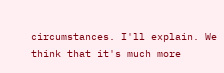circumstances. I'll explain. We think that it's much more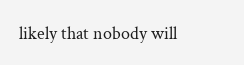likely that nobody will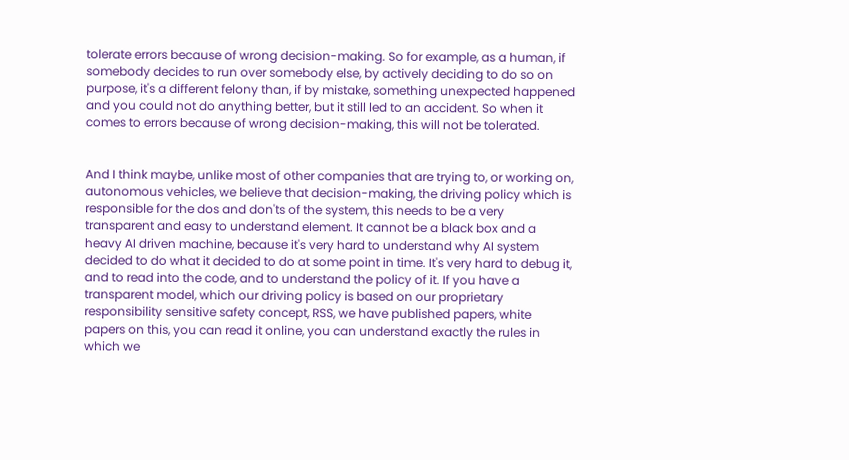tolerate errors because of wrong decision-making. So for example, as a human, if somebody decides to run over somebody else, by actively deciding to do so on purpose, it's a different felony than, if by mistake, something unexpected happened and you could not do anything better, but it still led to an accident. So when it comes to errors because of wrong decision-making, this will not be tolerated.


And I think maybe, unlike most of other companies that are trying to, or working on, autonomous vehicles, we believe that decision-making, the driving policy which is responsible for the dos and don'ts of the system, this needs to be a very transparent and easy to understand element. It cannot be a black box and a heavy AI driven machine, because it's very hard to understand why AI system decided to do what it decided to do at some point in time. It's very hard to debug it, and to read into the code, and to understand the policy of it. If you have a transparent model, which our driving policy is based on our proprietary responsibility sensitive safety concept, RSS, we have published papers, white papers on this, you can read it online, you can understand exactly the rules in which we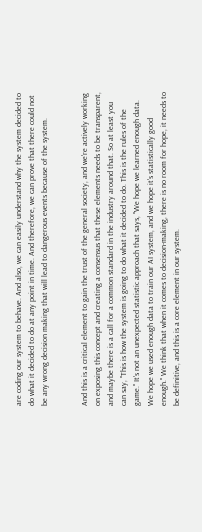are coding our system to behave. And also, we can easily understand why the system decided to do what it decided to do at any point in time. And therefore, we can prove that there could not be any wrong decision making that will lead to dangerous events because of the system.


And this is a critical element to gain the trust of the general society, and we're actively working on exposing this concept and creating a consensus that these elements needs to be transparent, and maybe there is a call for a common standard in the industry around that. So at least you can say, "This is how the system is going to do what it decided to do. This is the rules of the game." It's not an unexpected statistic approach that says, "We hope we learned enough data. We hope we used enough data to train our AI system, and we hope it's statistically good enough." We think that when it comes to decision-making, there is no room for hope, it needs to be definitive, and this is a core element in our system.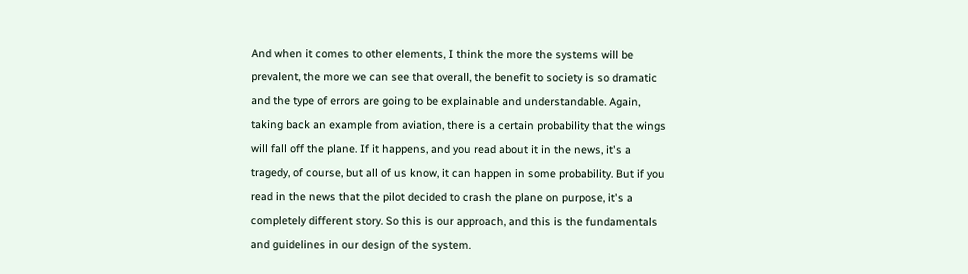And when it comes to other elements, I think the more the systems will be prevalent, the more we can see that overall, the benefit to society is so dramatic and the type of errors are going to be explainable and understandable. Again, taking back an example from aviation, there is a certain probability that the wings will fall off the plane. If it happens, and you read about it in the news, it's a tragedy, of course, but all of us know, it can happen in some probability. But if you read in the news that the pilot decided to crash the plane on purpose, it's a completely different story. So this is our approach, and this is the fundamentals and guidelines in our design of the system.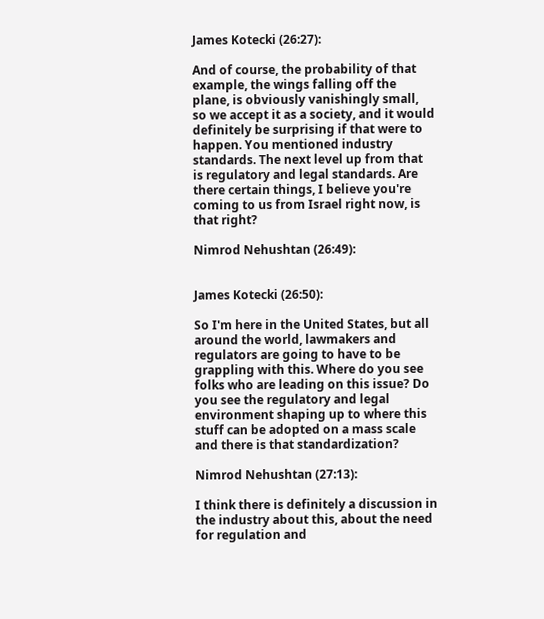James Kotecki (26:27):

And of course, the probability of that example, the wings falling off the plane, is obviously vanishingly small, so we accept it as a society, and it would definitely be surprising if that were to happen. You mentioned industry standards. The next level up from that is regulatory and legal standards. Are there certain things, I believe you're coming to us from Israel right now, is that right?

Nimrod Nehushtan (26:49):


James Kotecki (26:50):

So I'm here in the United States, but all around the world, lawmakers and regulators are going to have to be grappling with this. Where do you see folks who are leading on this issue? Do you see the regulatory and legal environment shaping up to where this stuff can be adopted on a mass scale and there is that standardization?

Nimrod Nehushtan (27:13):

I think there is definitely a discussion in the industry about this, about the need for regulation and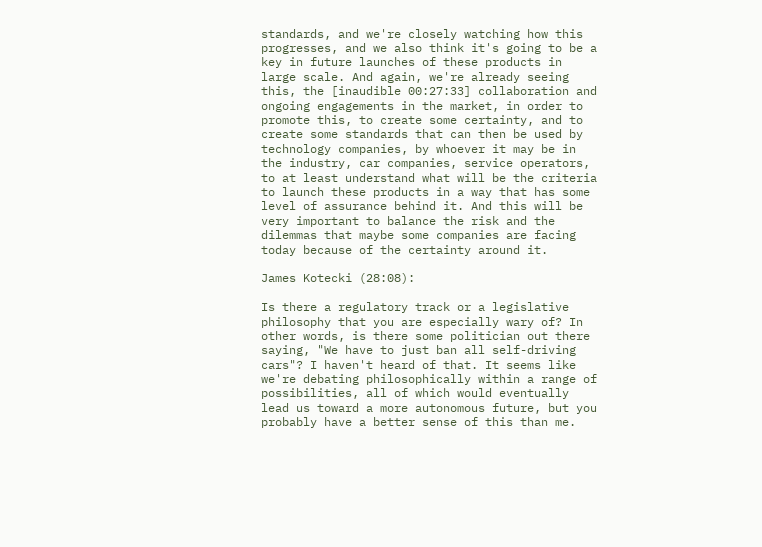standards, and we're closely watching how this progresses, and we also think it's going to be a key in future launches of these products in large scale. And again, we're already seeing this, the [inaudible 00:27:33] collaboration and ongoing engagements in the market, in order to promote this, to create some certainty, and to create some standards that can then be used by technology companies, by whoever it may be in the industry, car companies, service operators, to at least understand what will be the criteria to launch these products in a way that has some level of assurance behind it. And this will be very important to balance the risk and the dilemmas that maybe some companies are facing today because of the certainty around it.

James Kotecki (28:08):

Is there a regulatory track or a legislative philosophy that you are especially wary of? In other words, is there some politician out there saying, "We have to just ban all self-driving cars"? I haven't heard of that. It seems like we're debating philosophically within a range of possibilities, all of which would eventually lead us toward a more autonomous future, but you probably have a better sense of this than me.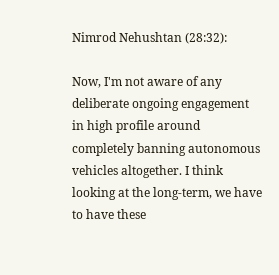Nimrod Nehushtan (28:32):

Now, I'm not aware of any deliberate ongoing engagement in high profile around completely banning autonomous vehicles altogether. I think looking at the long-term, we have to have these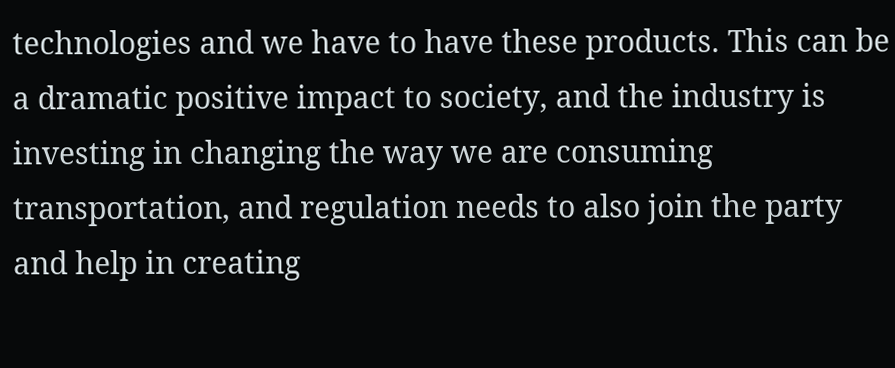technologies and we have to have these products. This can be a dramatic positive impact to society, and the industry is investing in changing the way we are consuming transportation, and regulation needs to also join the party and help in creating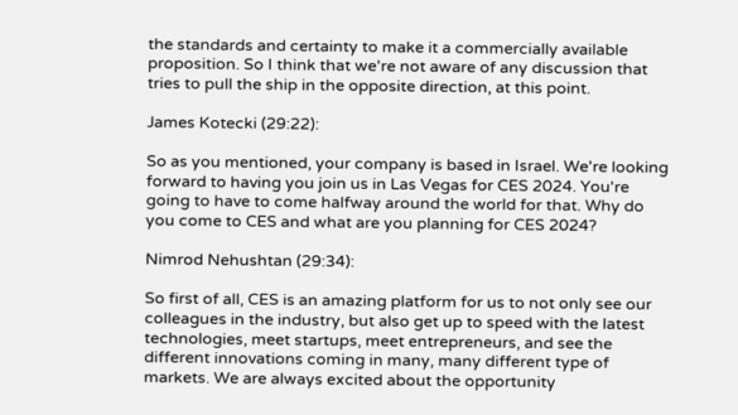the standards and certainty to make it a commercially available proposition. So I think that we're not aware of any discussion that tries to pull the ship in the opposite direction, at this point.

James Kotecki (29:22):

So as you mentioned, your company is based in Israel. We're looking forward to having you join us in Las Vegas for CES 2024. You're going to have to come halfway around the world for that. Why do you come to CES and what are you planning for CES 2024?

Nimrod Nehushtan (29:34):

So first of all, CES is an amazing platform for us to not only see our colleagues in the industry, but also get up to speed with the latest technologies, meet startups, meet entrepreneurs, and see the different innovations coming in many, many different type of markets. We are always excited about the opportunity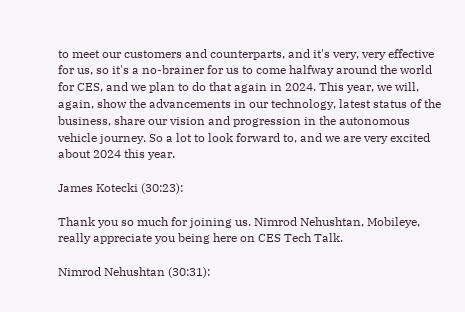to meet our customers and counterparts, and it's very, very effective for us, so it's a no-brainer for us to come halfway around the world for CES, and we plan to do that again in 2024. This year, we will, again, show the advancements in our technology, latest status of the business, share our vision and progression in the autonomous vehicle journey. So a lot to look forward to, and we are very excited about 2024 this year.

James Kotecki (30:23):

Thank you so much for joining us. Nimrod Nehushtan, Mobileye, really appreciate you being here on CES Tech Talk.

Nimrod Nehushtan (30:31):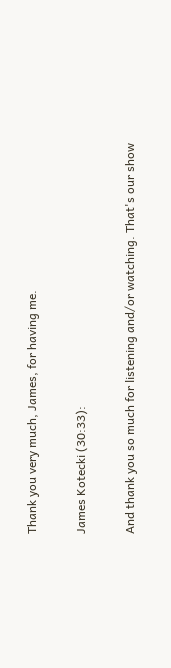Thank you very much, James, for having me.

James Kotecki (30:33):

And thank you so much for listening and/or watching. That's our show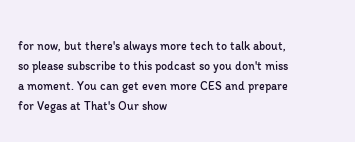for now, but there's always more tech to talk about, so please subscribe to this podcast so you don't miss a moment. You can get even more CES and prepare for Vegas at That's Our show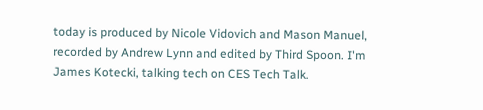today is produced by Nicole Vidovich and Mason Manuel, recorded by Andrew Lynn and edited by Third Spoon. I'm James Kotecki, talking tech on CES Tech Talk.